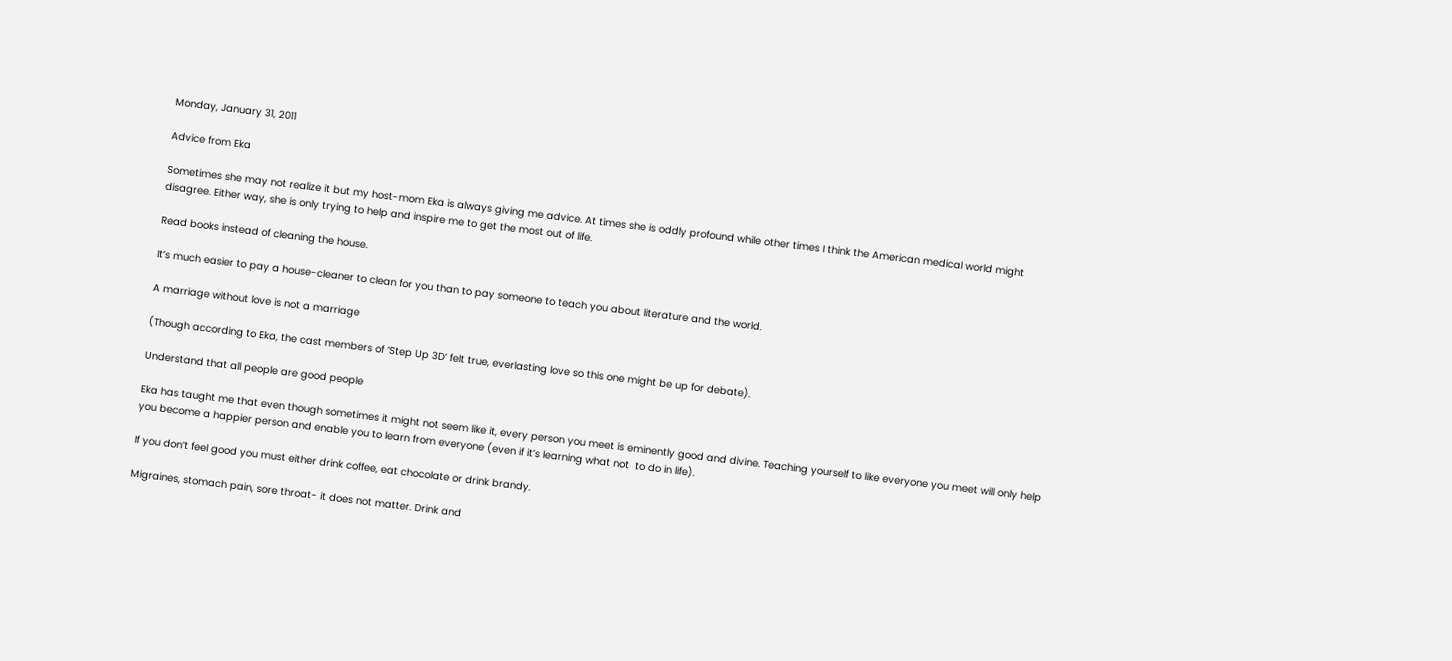Monday, January 31, 2011

Advice from Eka

Sometimes she may not realize it but my host-mom Eka is always giving me advice. At times she is oddly profound while other times I think the American medical world might disagree. Either way, she is only trying to help and inspire me to get the most out of life.

Read books instead of cleaning the house.

It’s much easier to pay a house-cleaner to clean for you than to pay someone to teach you about literature and the world.

A marriage without love is not a marriage

(Though according to Eka, the cast members of ‘Step Up 3D’ felt true, everlasting love so this one might be up for debate).

Understand that all people are good people

Eka has taught me that even though sometimes it might not seem like it, every person you meet is eminently good and divine. Teaching yourself to like everyone you meet will only help you become a happier person and enable you to learn from everyone (even if it’s learning what not  to do in life).

If you don’t feel good you must either drink coffee, eat chocolate or drink brandy.

Migraines, stomach pain, sore throat- it does not matter. Drink and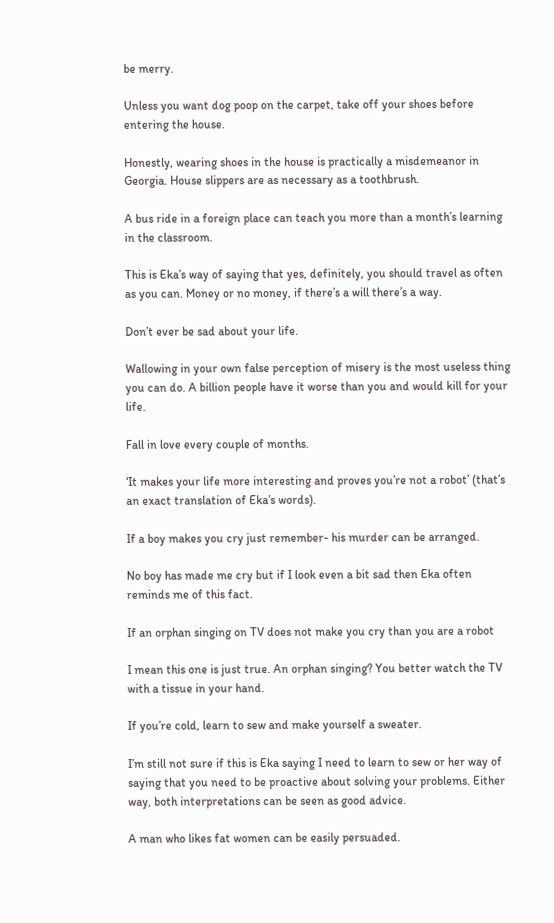be merry.

Unless you want dog poop on the carpet, take off your shoes before entering the house.

Honestly, wearing shoes in the house is practically a misdemeanor in Georgia. House slippers are as necessary as a toothbrush.

A bus ride in a foreign place can teach you more than a month’s learning in the classroom.

This is Eka’s way of saying that yes, definitely, you should travel as often as you can. Money or no money, if there’s a will there’s a way.

Don’t ever be sad about your life.

Wallowing in your own false perception of misery is the most useless thing you can do. A billion people have it worse than you and would kill for your life.

Fall in love every couple of months.

‘It makes your life more interesting and proves you’re not a robot’ (that’s an exact translation of Eka’s words).

If a boy makes you cry just remember- his murder can be arranged.

No boy has made me cry but if I look even a bit sad then Eka often reminds me of this fact.

If an orphan singing on TV does not make you cry than you are a robot

I mean this one is just true. An orphan singing? You better watch the TV with a tissue in your hand.

If you’re cold, learn to sew and make yourself a sweater.

I’m still not sure if this is Eka saying I need to learn to sew or her way of saying that you need to be proactive about solving your problems. Either way, both interpretations can be seen as good advice.

A man who likes fat women can be easily persuaded.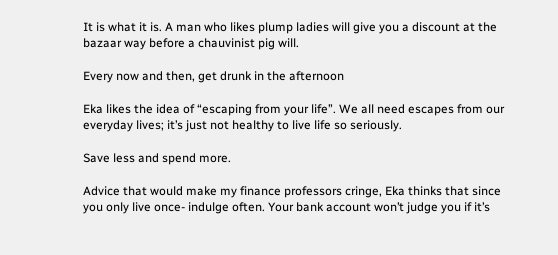It is what it is. A man who likes plump ladies will give you a discount at the bazaar way before a chauvinist pig will.

Every now and then, get drunk in the afternoon

Eka likes the idea of “escaping from your life”. We all need escapes from our everyday lives; it’s just not healthy to live life so seriously.

Save less and spend more.

Advice that would make my finance professors cringe, Eka thinks that since you only live once- indulge often. Your bank account won’t judge you if it’s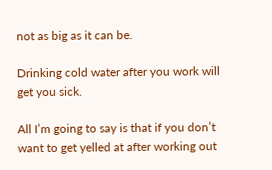not as big as it can be.

Drinking cold water after you work will get you sick.

All I’m going to say is that if you don’t want to get yelled at after working out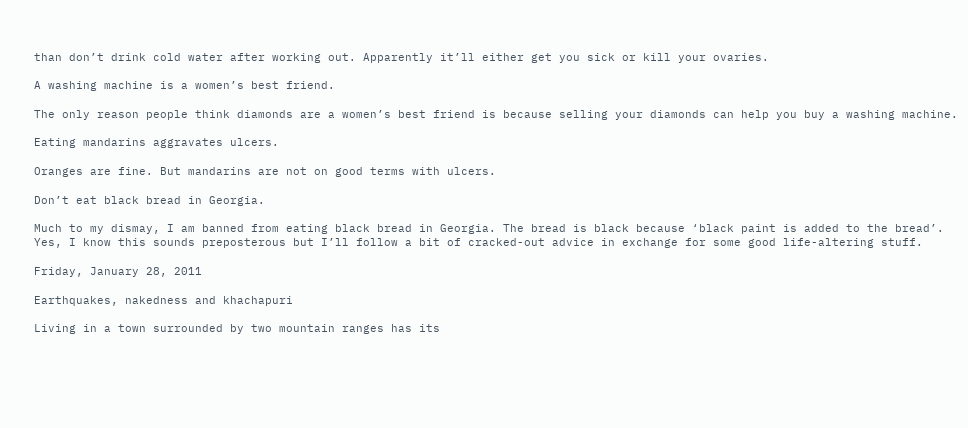than don’t drink cold water after working out. Apparently it’ll either get you sick or kill your ovaries.

A washing machine is a women’s best friend.

The only reason people think diamonds are a women’s best friend is because selling your diamonds can help you buy a washing machine.

Eating mandarins aggravates ulcers.

Oranges are fine. But mandarins are not on good terms with ulcers.

Don’t eat black bread in Georgia.

Much to my dismay, I am banned from eating black bread in Georgia. The bread is black because ‘black paint is added to the bread’. Yes, I know this sounds preposterous but I’ll follow a bit of cracked-out advice in exchange for some good life-altering stuff.

Friday, January 28, 2011

Earthquakes, nakedness and khachapuri

Living in a town surrounded by two mountain ranges has its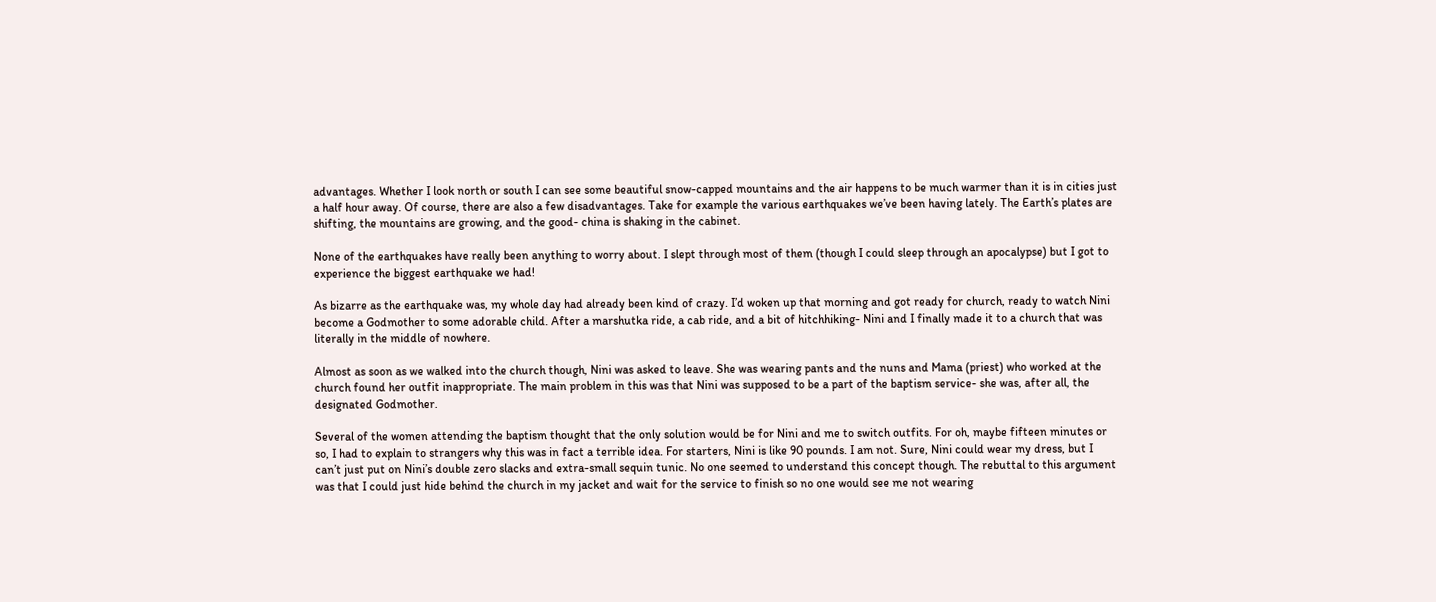advantages. Whether I look north or south I can see some beautiful snow-capped mountains and the air happens to be much warmer than it is in cities just a half hour away. Of course, there are also a few disadvantages. Take for example the various earthquakes we’ve been having lately. The Earth’s plates are shifting, the mountains are growing, and the good- china is shaking in the cabinet.

None of the earthquakes have really been anything to worry about. I slept through most of them (though I could sleep through an apocalypse) but I got to experience the biggest earthquake we had!

As bizarre as the earthquake was, my whole day had already been kind of crazy. I’d woken up that morning and got ready for church, ready to watch Nini become a Godmother to some adorable child. After a marshutka ride, a cab ride, and a bit of hitchhiking- Nini and I finally made it to a church that was literally in the middle of nowhere.

Almost as soon as we walked into the church though, Nini was asked to leave. She was wearing pants and the nuns and Mama (priest) who worked at the church found her outfit inappropriate. The main problem in this was that Nini was supposed to be a part of the baptism service- she was, after all, the designated Godmother.

Several of the women attending the baptism thought that the only solution would be for Nini and me to switch outfits. For oh, maybe fifteen minutes or so, I had to explain to strangers why this was in fact a terrible idea. For starters, Nini is like 90 pounds. I am not. Sure, Nini could wear my dress, but I can’t just put on Nini’s double zero slacks and extra-small sequin tunic. No one seemed to understand this concept though. The rebuttal to this argument was that I could just hide behind the church in my jacket and wait for the service to finish so no one would see me not wearing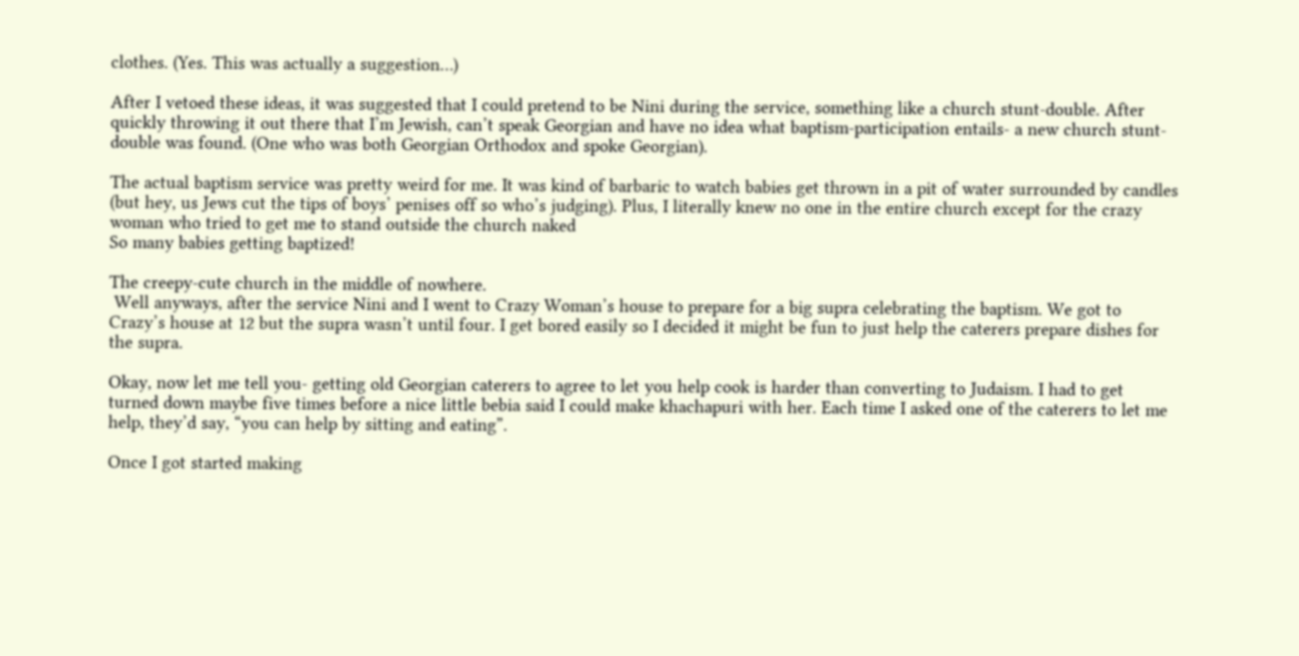clothes. (Yes. This was actually a suggestion…)

After I vetoed these ideas, it was suggested that I could pretend to be Nini during the service, something like a church stunt-double. After quickly throwing it out there that I’m Jewish, can’t speak Georgian and have no idea what baptism-participation entails- a new church stunt-double was found. (One who was both Georgian Orthodox and spoke Georgian).

The actual baptism service was pretty weird for me. It was kind of barbaric to watch babies get thrown in a pit of water surrounded by candles (but hey, us Jews cut the tips of boys’ penises off so who’s judging). Plus, I literally knew no one in the entire church except for the crazy woman who tried to get me to stand outside the church naked
So many babies getting baptized!

The creepy-cute church in the middle of nowhere.
 Well anyways, after the service Nini and I went to Crazy Woman’s house to prepare for a big supra celebrating the baptism. We got to Crazy’s house at 12 but the supra wasn’t until four. I get bored easily so I decided it might be fun to just help the caterers prepare dishes for the supra.

Okay, now let me tell you- getting old Georgian caterers to agree to let you help cook is harder than converting to Judaism. I had to get turned down maybe five times before a nice little bebia said I could make khachapuri with her. Each time I asked one of the caterers to let me help, they’d say, “you can help by sitting and eating”.

Once I got started making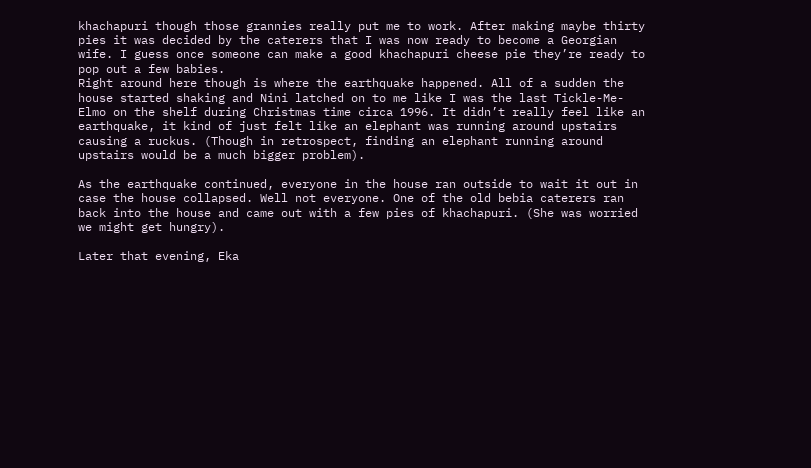khachapuri though those grannies really put me to work. After making maybe thirty pies it was decided by the caterers that I was now ready to become a Georgian wife. I guess once someone can make a good khachapuri cheese pie they’re ready to pop out a few babies.
Right around here though is where the earthquake happened. All of a sudden the house started shaking and Nini latched on to me like I was the last Tickle-Me-Elmo on the shelf during Christmas time circa 1996. It didn’t really feel like an earthquake, it kind of just felt like an elephant was running around upstairs causing a ruckus. (Though in retrospect, finding an elephant running around upstairs would be a much bigger problem).

As the earthquake continued, everyone in the house ran outside to wait it out in case the house collapsed. Well not everyone. One of the old bebia caterers ran back into the house and came out with a few pies of khachapuri. (She was worried we might get hungry).

Later that evening, Eka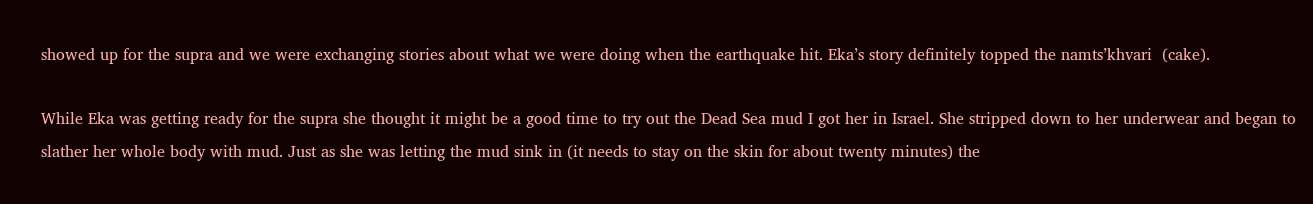showed up for the supra and we were exchanging stories about what we were doing when the earthquake hit. Eka’s story definitely topped the namts’khvari  (cake).

While Eka was getting ready for the supra she thought it might be a good time to try out the Dead Sea mud I got her in Israel. She stripped down to her underwear and began to slather her whole body with mud. Just as she was letting the mud sink in (it needs to stay on the skin for about twenty minutes) the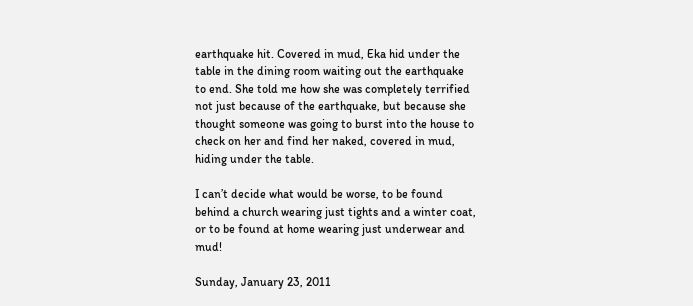earthquake hit. Covered in mud, Eka hid under the table in the dining room waiting out the earthquake to end. She told me how she was completely terrified not just because of the earthquake, but because she thought someone was going to burst into the house to check on her and find her naked, covered in mud, hiding under the table.

I can’t decide what would be worse, to be found behind a church wearing just tights and a winter coat, or to be found at home wearing just underwear and mud!

Sunday, January 23, 2011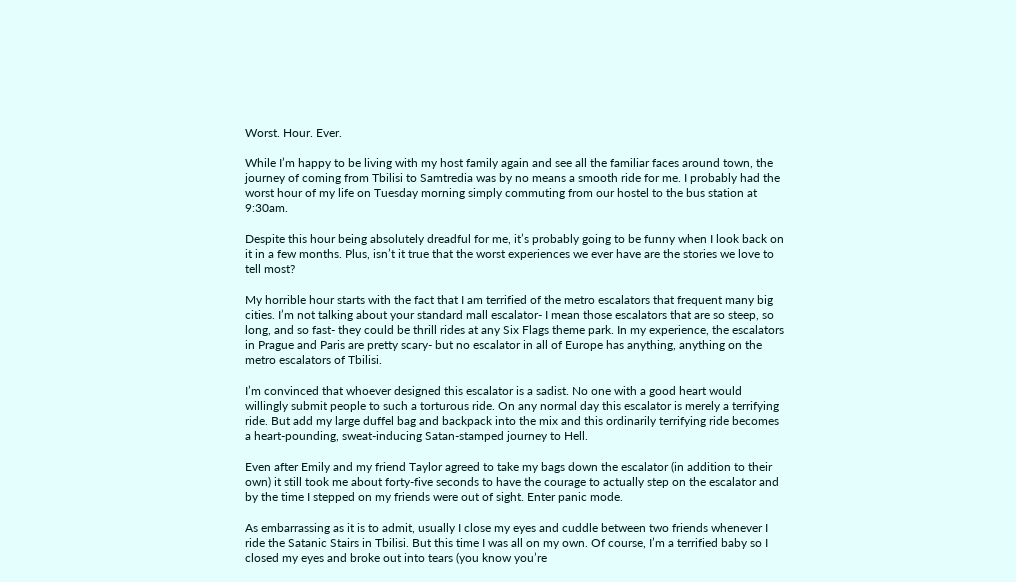Worst. Hour. Ever.

While I’m happy to be living with my host family again and see all the familiar faces around town, the journey of coming from Tbilisi to Samtredia was by no means a smooth ride for me. I probably had the worst hour of my life on Tuesday morning simply commuting from our hostel to the bus station at 9:30am.

Despite this hour being absolutely dreadful for me, it’s probably going to be funny when I look back on it in a few months. Plus, isn’t it true that the worst experiences we ever have are the stories we love to tell most?

My horrible hour starts with the fact that I am terrified of the metro escalators that frequent many big cities. I’m not talking about your standard mall escalator- I mean those escalators that are so steep, so long, and so fast- they could be thrill rides at any Six Flags theme park. In my experience, the escalators in Prague and Paris are pretty scary- but no escalator in all of Europe has anything, anything on the metro escalators of Tbilisi.

I’m convinced that whoever designed this escalator is a sadist. No one with a good heart would willingly submit people to such a torturous ride. On any normal day this escalator is merely a terrifying ride. But add my large duffel bag and backpack into the mix and this ordinarily terrifying ride becomes a heart-pounding, sweat-inducing Satan-stamped journey to Hell.

Even after Emily and my friend Taylor agreed to take my bags down the escalator (in addition to their own) it still took me about forty-five seconds to have the courage to actually step on the escalator and by the time I stepped on my friends were out of sight. Enter panic mode.

As embarrassing as it is to admit, usually I close my eyes and cuddle between two friends whenever I ride the Satanic Stairs in Tbilisi. But this time I was all on my own. Of course, I’m a terrified baby so I closed my eyes and broke out into tears (you know you’re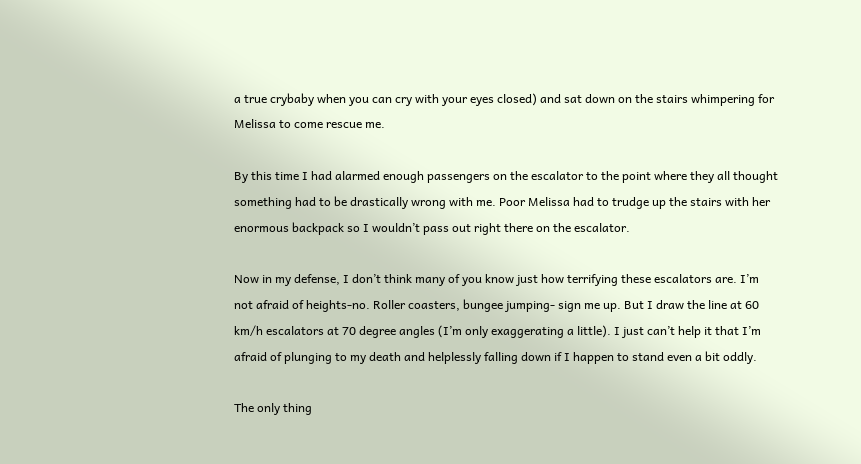a true crybaby when you can cry with your eyes closed) and sat down on the stairs whimpering for Melissa to come rescue me.

By this time I had alarmed enough passengers on the escalator to the point where they all thought something had to be drastically wrong with me. Poor Melissa had to trudge up the stairs with her enormous backpack so I wouldn’t pass out right there on the escalator.

Now in my defense, I don’t think many of you know just how terrifying these escalators are. I’m not afraid of heights-no. Roller coasters, bungee jumping- sign me up. But I draw the line at 60 km/h escalators at 70 degree angles (I’m only exaggerating a little). I just can’t help it that I’m afraid of plunging to my death and helplessly falling down if I happen to stand even a bit oddly.

The only thing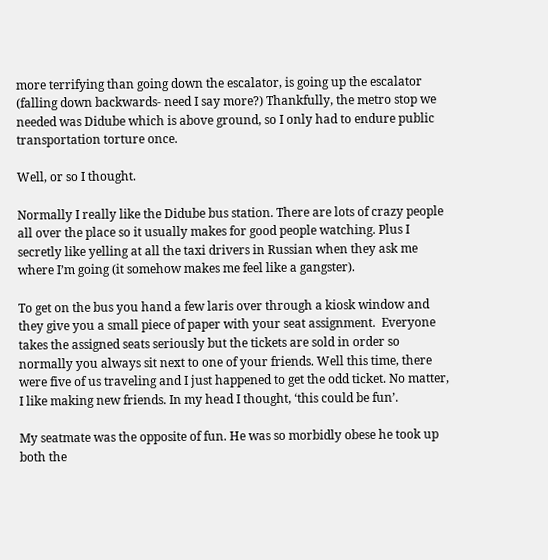more terrifying than going down the escalator, is going up the escalator (falling down backwards- need I say more?) Thankfully, the metro stop we needed was Didube which is above ground, so I only had to endure public transportation torture once.

Well, or so I thought.

Normally I really like the Didube bus station. There are lots of crazy people all over the place so it usually makes for good people watching. Plus I secretly like yelling at all the taxi drivers in Russian when they ask me where I’m going (it somehow makes me feel like a gangster).

To get on the bus you hand a few laris over through a kiosk window and they give you a small piece of paper with your seat assignment.  Everyone takes the assigned seats seriously but the tickets are sold in order so normally you always sit next to one of your friends. Well this time, there were five of us traveling and I just happened to get the odd ticket. No matter, I like making new friends. In my head I thought, ‘this could be fun’.

My seatmate was the opposite of fun. He was so morbidly obese he took up both the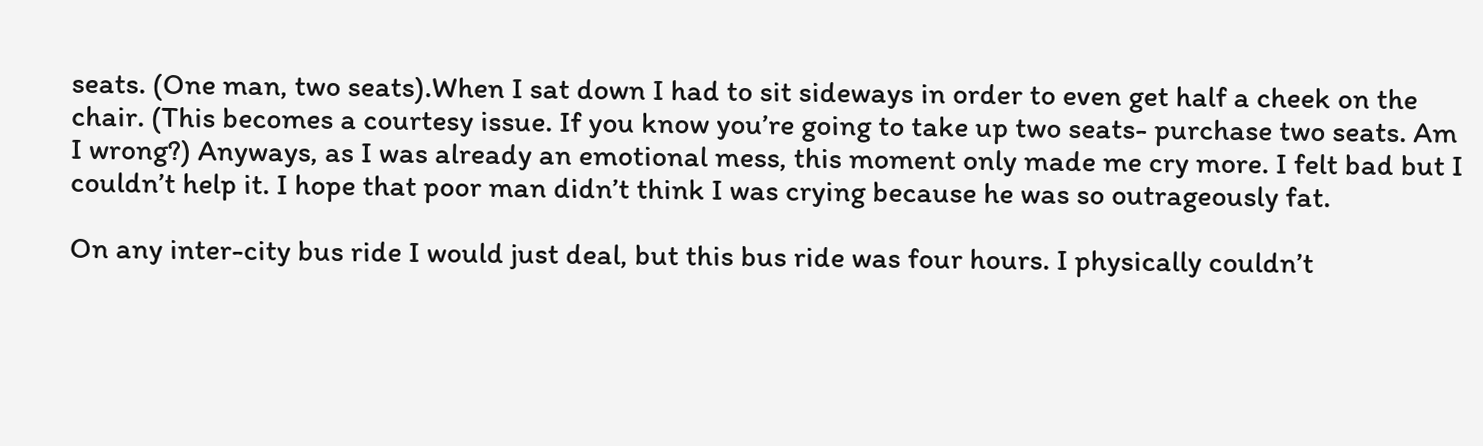seats. (One man, two seats).When I sat down I had to sit sideways in order to even get half a cheek on the chair. (This becomes a courtesy issue. If you know you’re going to take up two seats- purchase two seats. Am I wrong?) Anyways, as I was already an emotional mess, this moment only made me cry more. I felt bad but I couldn’t help it. I hope that poor man didn’t think I was crying because he was so outrageously fat.

On any inter-city bus ride I would just deal, but this bus ride was four hours. I physically couldn’t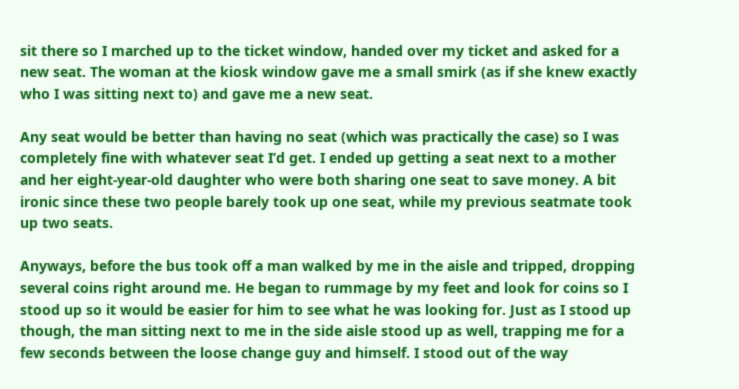sit there so I marched up to the ticket window, handed over my ticket and asked for a new seat. The woman at the kiosk window gave me a small smirk (as if she knew exactly who I was sitting next to) and gave me a new seat.

Any seat would be better than having no seat (which was practically the case) so I was completely fine with whatever seat I’d get. I ended up getting a seat next to a mother and her eight-year-old daughter who were both sharing one seat to save money. A bit ironic since these two people barely took up one seat, while my previous seatmate took up two seats.

Anyways, before the bus took off a man walked by me in the aisle and tripped, dropping several coins right around me. He began to rummage by my feet and look for coins so I stood up so it would be easier for him to see what he was looking for. Just as I stood up though, the man sitting next to me in the side aisle stood up as well, trapping me for a few seconds between the loose change guy and himself. I stood out of the way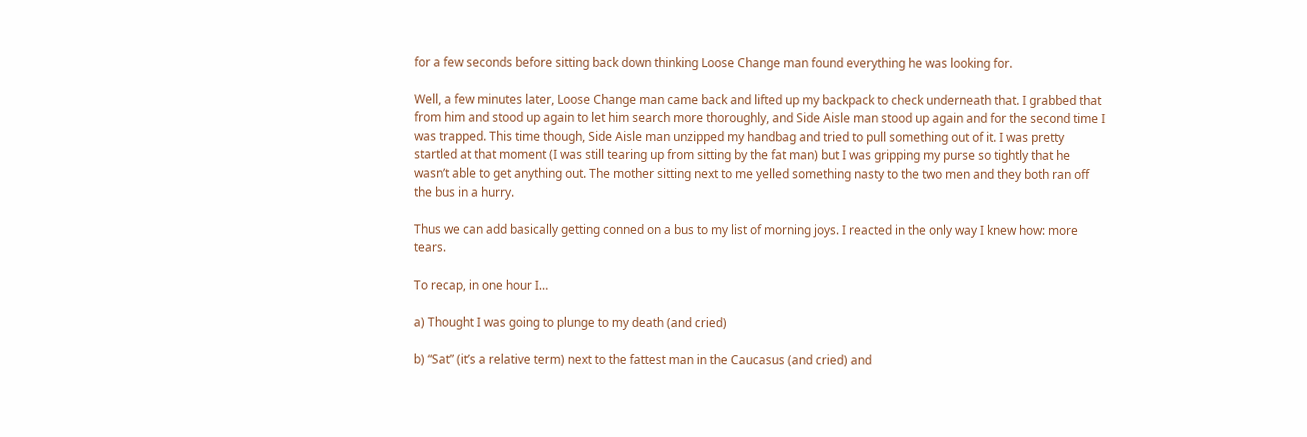for a few seconds before sitting back down thinking Loose Change man found everything he was looking for.

Well, a few minutes later, Loose Change man came back and lifted up my backpack to check underneath that. I grabbed that from him and stood up again to let him search more thoroughly, and Side Aisle man stood up again and for the second time I was trapped. This time though, Side Aisle man unzipped my handbag and tried to pull something out of it. I was pretty startled at that moment (I was still tearing up from sitting by the fat man) but I was gripping my purse so tightly that he wasn’t able to get anything out. The mother sitting next to me yelled something nasty to the two men and they both ran off the bus in a hurry.

Thus we can add basically getting conned on a bus to my list of morning joys. I reacted in the only way I knew how: more tears.

To recap, in one hour I…

a) Thought I was going to plunge to my death (and cried)

b) “Sat” (it’s a relative term) next to the fattest man in the Caucasus (and cried) and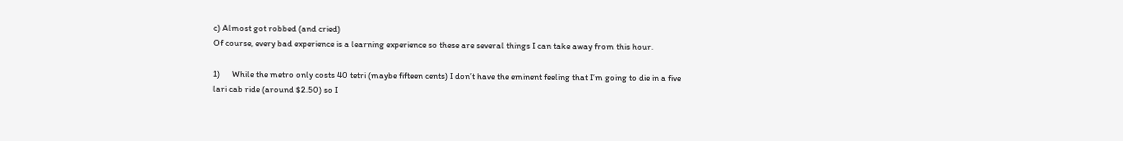c) Almost got robbed (and cried)
Of course, every bad experience is a learning experience so these are several things I can take away from this hour.

1)      While the metro only costs 40 tetri (maybe fifteen cents) I don’t have the eminent feeling that I’m going to die in a five lari cab ride (around $2.50) so I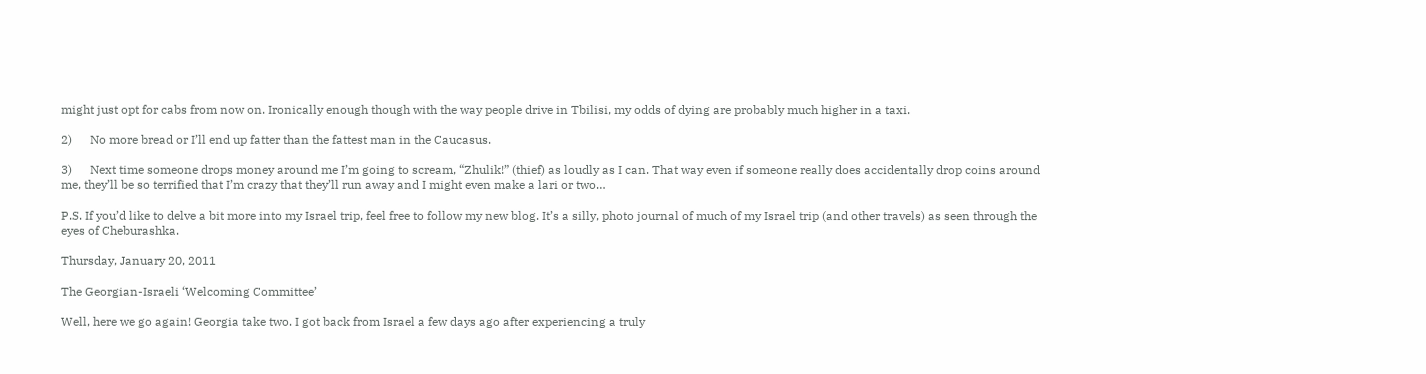might just opt for cabs from now on. Ironically enough though with the way people drive in Tbilisi, my odds of dying are probably much higher in a taxi.

2)      No more bread or I’ll end up fatter than the fattest man in the Caucasus.

3)      Next time someone drops money around me I’m going to scream, “Zhulik!” (thief) as loudly as I can. That way even if someone really does accidentally drop coins around me, they’ll be so terrified that I’m crazy that they’ll run away and I might even make a lari or two…

P.S. If you’d like to delve a bit more into my Israel trip, feel free to follow my new blog. It’s a silly, photo journal of much of my Israel trip (and other travels) as seen through the eyes of Cheburashka.

Thursday, January 20, 2011

The Georgian-Israeli ‘Welcoming Committee’

Well, here we go again! Georgia take two. I got back from Israel a few days ago after experiencing a truly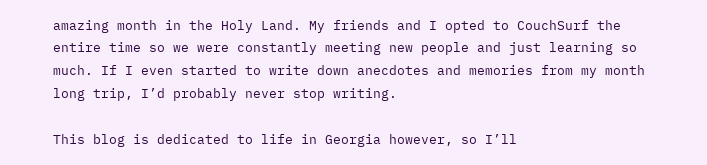amazing month in the Holy Land. My friends and I opted to CouchSurf the entire time so we were constantly meeting new people and just learning so much. If I even started to write down anecdotes and memories from my month long trip, I’d probably never stop writing.

This blog is dedicated to life in Georgia however, so I’ll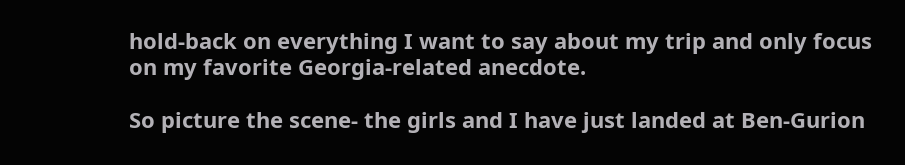hold-back on everything I want to say about my trip and only focus on my favorite Georgia-related anecdote.

So picture the scene- the girls and I have just landed at Ben-Gurion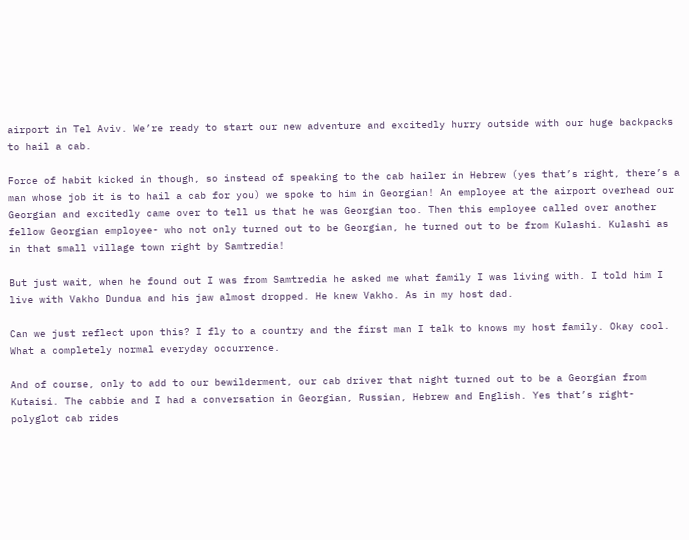airport in Tel Aviv. We’re ready to start our new adventure and excitedly hurry outside with our huge backpacks to hail a cab.

Force of habit kicked in though, so instead of speaking to the cab hailer in Hebrew (yes that’s right, there’s a man whose job it is to hail a cab for you) we spoke to him in Georgian! An employee at the airport overhead our Georgian and excitedly came over to tell us that he was Georgian too. Then this employee called over another fellow Georgian employee- who not only turned out to be Georgian, he turned out to be from Kulashi. Kulashi as in that small village town right by Samtredia!

But just wait, when he found out I was from Samtredia he asked me what family I was living with. I told him I live with Vakho Dundua and his jaw almost dropped. He knew Vakho. As in my host dad.

Can we just reflect upon this? I fly to a country and the first man I talk to knows my host family. Okay cool. What a completely normal everyday occurrence.

And of course, only to add to our bewilderment, our cab driver that night turned out to be a Georgian from Kutaisi. The cabbie and I had a conversation in Georgian, Russian, Hebrew and English. Yes that’s right- polyglot cab rides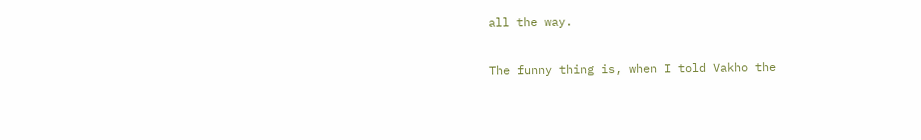all the way.

The funny thing is, when I told Vakho the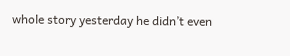whole story yesterday he didn’t even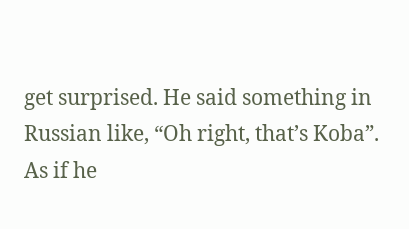get surprised. He said something in Russian like, “Oh right, that’s Koba”. As if he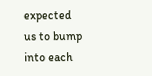expected us to bump into each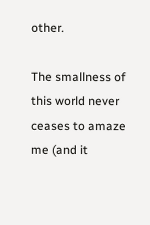other.

The smallness of this world never ceases to amaze me (and it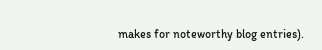makes for noteworthy blog entries).